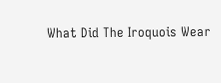What Did The Iroquois Wear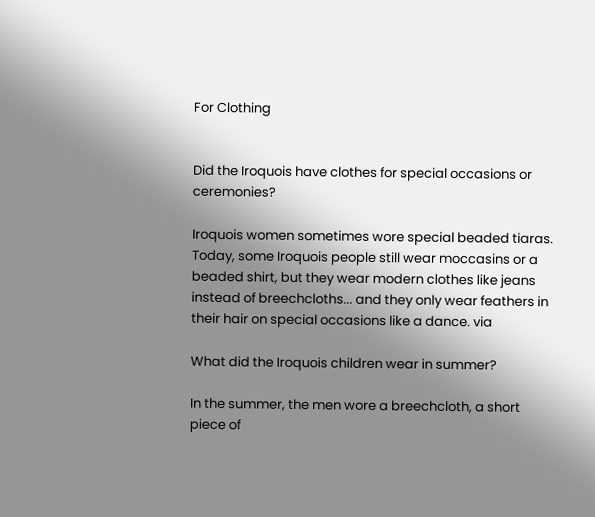For Clothing


Did the Iroquois have clothes for special occasions or ceremonies?

Iroquois women sometimes wore special beaded tiaras. Today, some Iroquois people still wear moccasins or a beaded shirt, but they wear modern clothes like jeans instead of breechcloths... and they only wear feathers in their hair on special occasions like a dance. via

What did the Iroquois children wear in summer?

In the summer, the men wore a breechcloth, a short piece of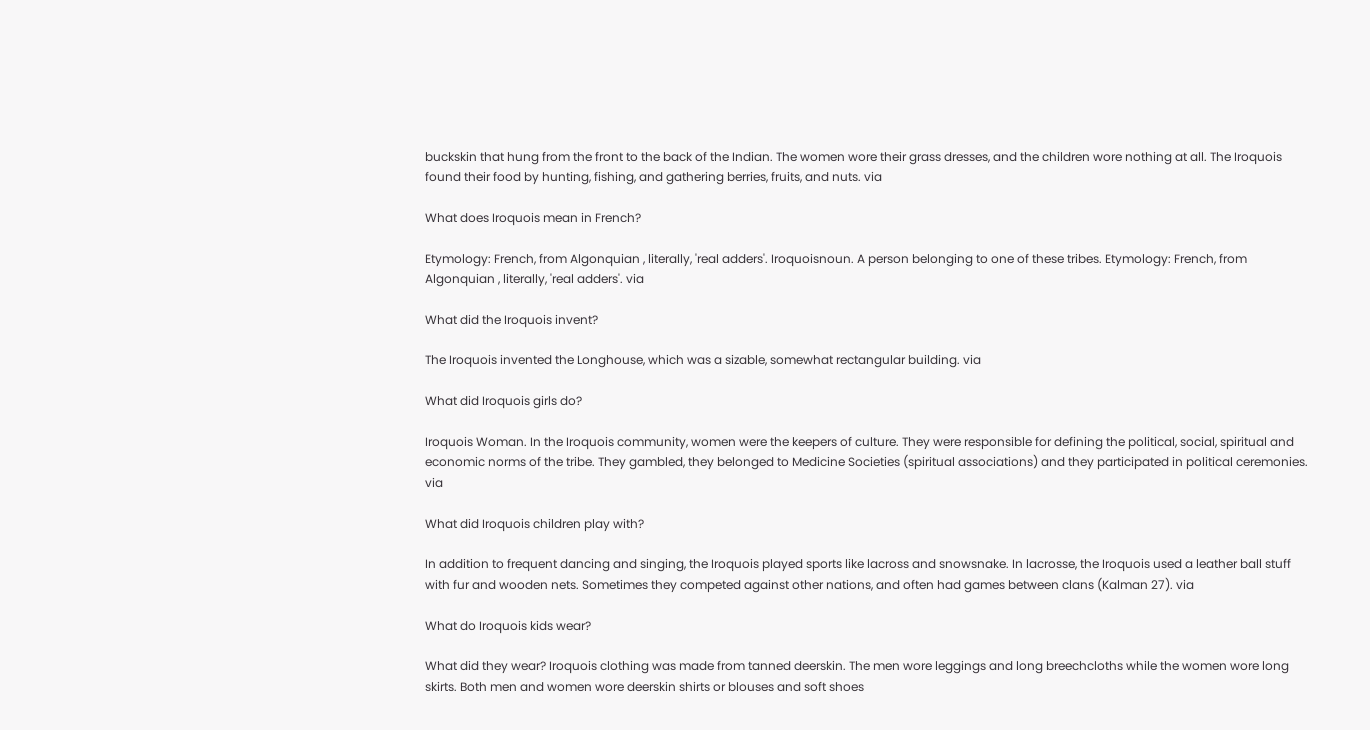buckskin that hung from the front to the back of the Indian. The women wore their grass dresses, and the children wore nothing at all. The Iroquois found their food by hunting, fishing, and gathering berries, fruits, and nuts. via

What does Iroquois mean in French?

Etymology: French, from Algonquian , literally, 'real adders'. Iroquoisnoun. A person belonging to one of these tribes. Etymology: French, from Algonquian , literally, 'real adders'. via

What did the Iroquois invent?

The Iroquois invented the Longhouse, which was a sizable, somewhat rectangular building. via

What did Iroquois girls do?

Iroquois Woman. In the Iroquois community, women were the keepers of culture. They were responsible for defining the political, social, spiritual and economic norms of the tribe. They gambled, they belonged to Medicine Societies (spiritual associations) and they participated in political ceremonies. via

What did Iroquois children play with?

In addition to frequent dancing and singing, the Iroquois played sports like lacross and snowsnake. In lacrosse, the Iroquois used a leather ball stuff with fur and wooden nets. Sometimes they competed against other nations, and often had games between clans (Kalman 27). via

What do Iroquois kids wear?

What did they wear? Iroquois clothing was made from tanned deerskin. The men wore leggings and long breechcloths while the women wore long skirts. Both men and women wore deerskin shirts or blouses and soft shoes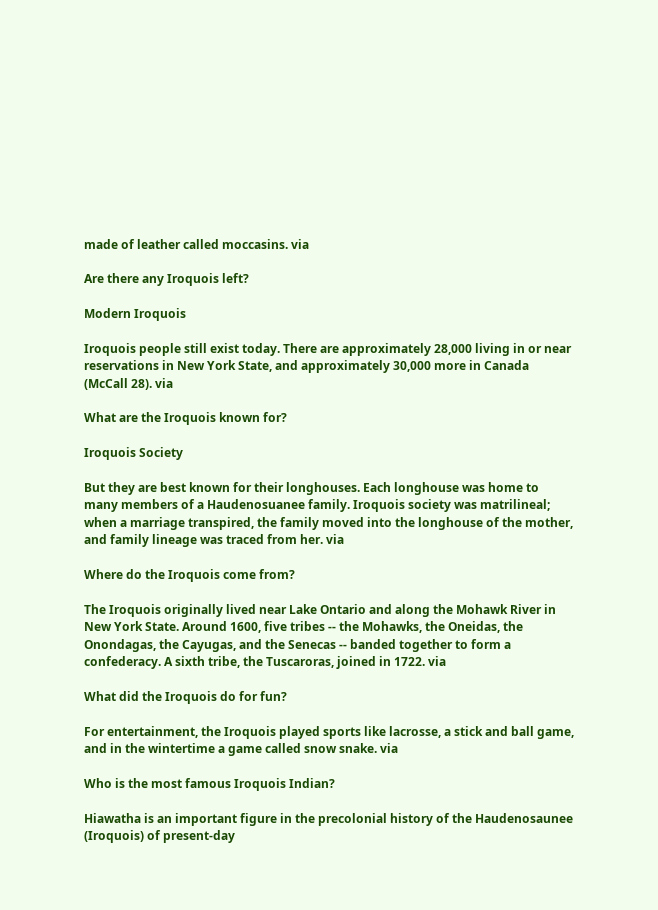made of leather called moccasins. via

Are there any Iroquois left?

Modern Iroquois

Iroquois people still exist today. There are approximately 28,000 living in or near reservations in New York State, and approximately 30,000 more in Canada (McCall 28). via

What are the Iroquois known for?

Iroquois Society

But they are best known for their longhouses. Each longhouse was home to many members of a Haudenosuanee family. Iroquois society was matrilineal; when a marriage transpired, the family moved into the longhouse of the mother, and family lineage was traced from her. via

Where do the Iroquois come from?

The Iroquois originally lived near Lake Ontario and along the Mohawk River in New York State. Around 1600, five tribes -- the Mohawks, the Oneidas, the Onondagas, the Cayugas, and the Senecas -- banded together to form a confederacy. A sixth tribe, the Tuscaroras, joined in 1722. via

What did the Iroquois do for fun?

For entertainment, the Iroquois played sports like lacrosse, a stick and ball game, and in the wintertime a game called snow snake. via

Who is the most famous Iroquois Indian?

Hiawatha is an important figure in the precolonial history of the Haudenosaunee (Iroquois) of present-day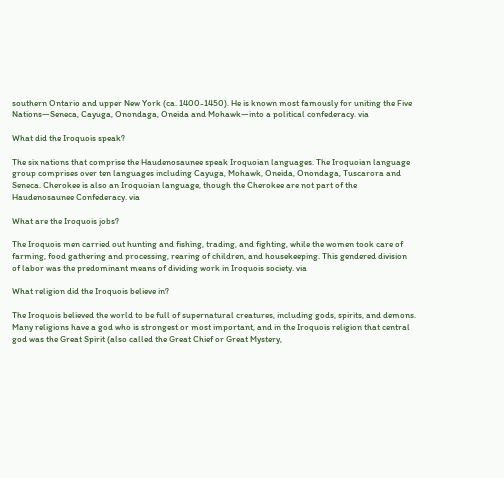southern Ontario and upper New York (ca. 1400-1450). He is known most famously for uniting the Five Nations—Seneca, Cayuga, Onondaga, Oneida and Mohawk—into a political confederacy. via

What did the Iroquois speak?

The six nations that comprise the Haudenosaunee speak Iroquoian languages. The Iroquoian language group comprises over ten languages including Cayuga, Mohawk, Oneida, Onondaga, Tuscarora and Seneca. Cherokee is also an Iroquoian language, though the Cherokee are not part of the Haudenosaunee Confederacy. via

What are the Iroquois jobs?

The Iroquois men carried out hunting and fishing, trading, and fighting, while the women took care of farming, food gathering and processing, rearing of children, and housekeeping. This gendered division of labor was the predominant means of dividing work in Iroquois society. via

What religion did the Iroquois believe in?

The Iroquois believed the world to be full of supernatural creatures, including gods, spirits, and demons. Many religions have a god who is strongest or most important, and in the Iroquois religion that central god was the Great Spirit (also called the Great Chief or Great Mystery,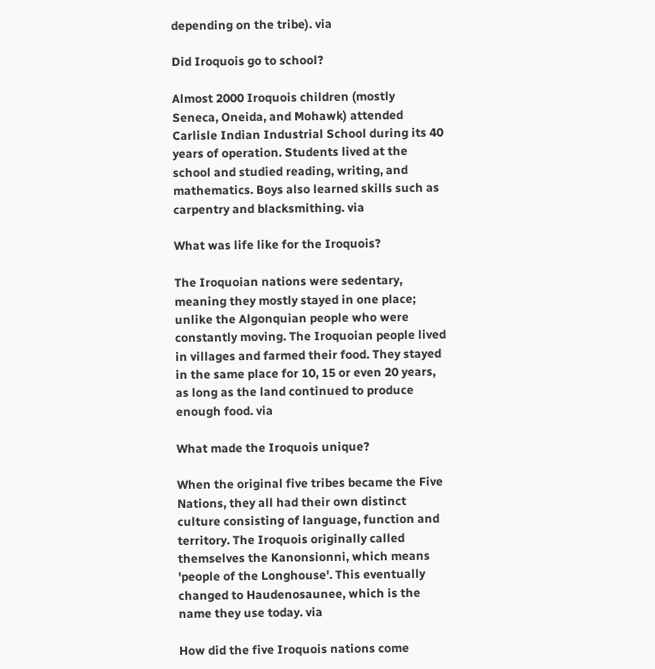depending on the tribe). via

Did Iroquois go to school?

Almost 2000 Iroquois children (mostly Seneca, Oneida, and Mohawk) attended Carlisle Indian Industrial School during its 40 years of operation. Students lived at the school and studied reading, writing, and mathematics. Boys also learned skills such as carpentry and blacksmithing. via

What was life like for the Iroquois?

The Iroquoian nations were sedentary, meaning they mostly stayed in one place; unlike the Algonquian people who were constantly moving. The Iroquoian people lived in villages and farmed their food. They stayed in the same place for 10, 15 or even 20 years, as long as the land continued to produce enough food. via

What made the Iroquois unique?

When the original five tribes became the Five Nations, they all had their own distinct culture consisting of language, function and territory. The Iroquois originally called themselves the Kanonsionni, which means 'people of the Longhouse'. This eventually changed to Haudenosaunee, which is the name they use today. via

How did the five Iroquois nations come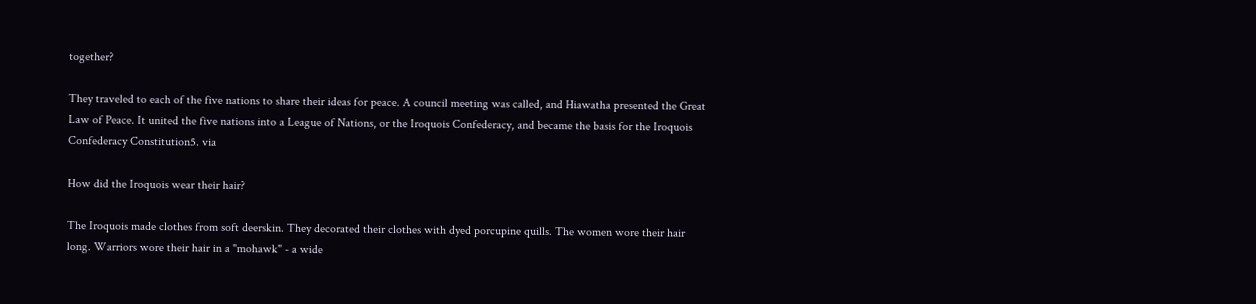together?

They traveled to each of the five nations to share their ideas for peace. A council meeting was called, and Hiawatha presented the Great Law of Peace. It united the five nations into a League of Nations, or the Iroquois Confederacy, and became the basis for the Iroquois Confederacy Constitution5. via

How did the Iroquois wear their hair?

The Iroquois made clothes from soft deerskin. They decorated their clothes with dyed porcupine quills. The women wore their hair long. Warriors wore their hair in a "mohawk" - a wide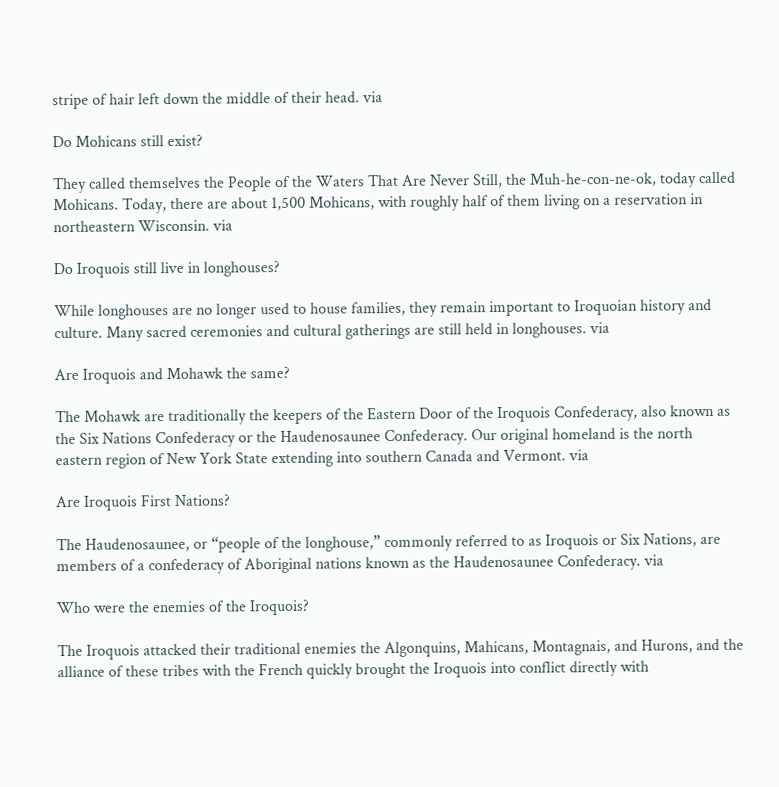stripe of hair left down the middle of their head. via

Do Mohicans still exist?

They called themselves the People of the Waters That Are Never Still, the Muh-he-con-ne-ok, today called Mohicans. Today, there are about 1,500 Mohicans, with roughly half of them living on a reservation in northeastern Wisconsin. via

Do Iroquois still live in longhouses?

While longhouses are no longer used to house families, they remain important to Iroquoian history and culture. Many sacred ceremonies and cultural gatherings are still held in longhouses. via

Are Iroquois and Mohawk the same?

The Mohawk are traditionally the keepers of the Eastern Door of the Iroquois Confederacy, also known as the Six Nations Confederacy or the Haudenosaunee Confederacy. Our original homeland is the north eastern region of New York State extending into southern Canada and Vermont. via

Are Iroquois First Nations?

The Haudenosaunee, or “people of the longhouse,” commonly referred to as Iroquois or Six Nations, are members of a confederacy of Aboriginal nations known as the Haudenosaunee Confederacy. via

Who were the enemies of the Iroquois?

The Iroquois attacked their traditional enemies the Algonquins, Mahicans, Montagnais, and Hurons, and the alliance of these tribes with the French quickly brought the Iroquois into conflict directly with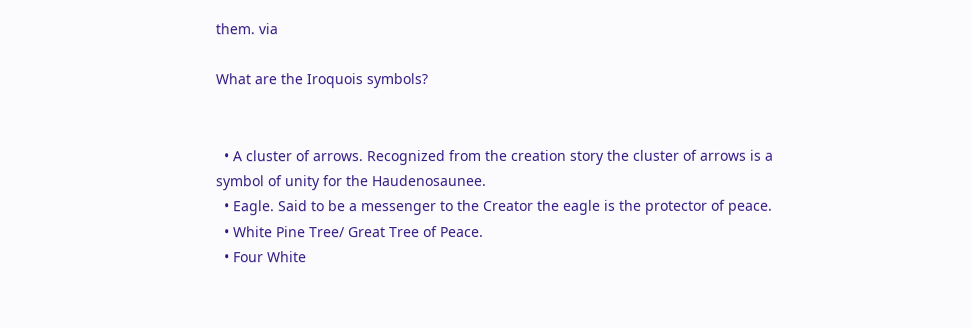them. via

What are the Iroquois symbols?


  • A cluster of arrows. Recognized from the creation story the cluster of arrows is a symbol of unity for the Haudenosaunee.
  • Eagle. Said to be a messenger to the Creator the eagle is the protector of peace.
  • White Pine Tree/ Great Tree of Peace.
  • Four White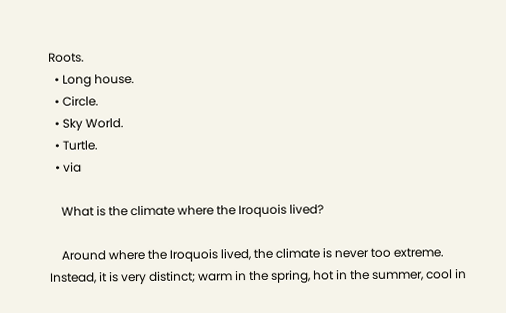Roots.
  • Long house.
  • Circle.
  • Sky World.
  • Turtle.
  • via

    What is the climate where the Iroquois lived?

    Around where the Iroquois lived, the climate is never too extreme. Instead, it is very distinct; warm in the spring, hot in the summer, cool in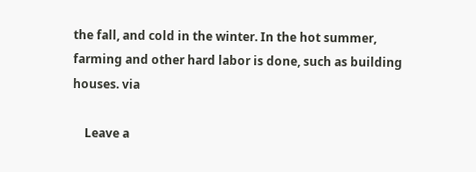the fall, and cold in the winter. In the hot summer, farming and other hard labor is done, such as building houses. via

    Leave a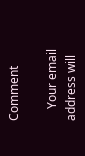Comment

    Your email address will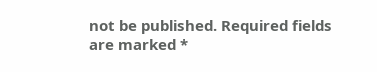not be published. Required fields are marked *